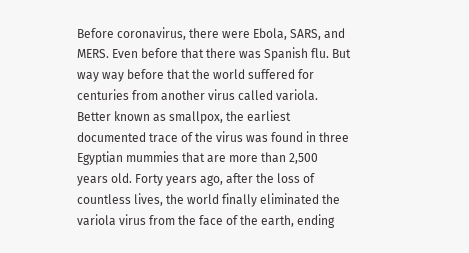Before coronavirus, there were Ebola, SARS, and MERS. Even before that there was Spanish flu. But way way before that the world suffered for centuries from another virus called variola. Better known as smallpox, the earliest documented trace of the virus was found in three Egyptian mummies that are more than 2,500 years old. Forty years ago, after the loss of countless lives, the world finally eliminated the variola virus from the face of the earth, ending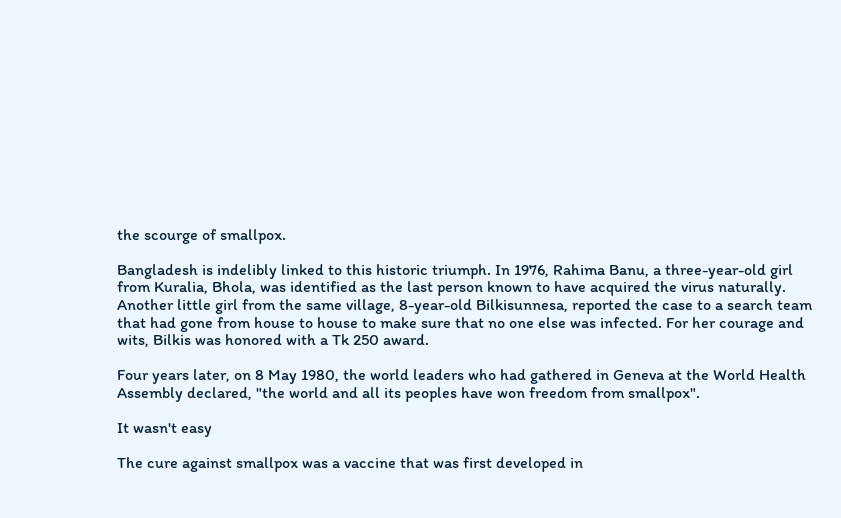the scourge of smallpox.

Bangladesh is indelibly linked to this historic triumph. In 1976, Rahima Banu, a three-year-old girl from Kuralia, Bhola, was identified as the last person known to have acquired the virus naturally. Another little girl from the same village, 8-year-old Bilkisunnesa, reported the case to a search team that had gone from house to house to make sure that no one else was infected. For her courage and wits, Bilkis was honored with a Tk 250 award.

Four years later, on 8 May 1980, the world leaders who had gathered in Geneva at the World Health Assembly declared, "the world and all its peoples have won freedom from smallpox".

It wasn't easy

The cure against smallpox was a vaccine that was first developed in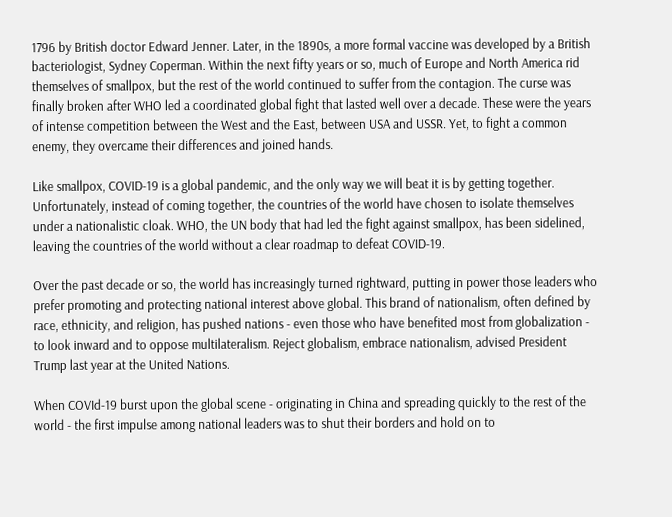1796 by British doctor Edward Jenner. Later, in the 1890s, a more formal vaccine was developed by a British bacteriologist, Sydney Coperman. Within the next fifty years or so, much of Europe and North America rid themselves of smallpox, but the rest of the world continued to suffer from the contagion. The curse was finally broken after WHO led a coordinated global fight that lasted well over a decade. These were the years of intense competition between the West and the East, between USA and USSR. Yet, to fight a common enemy, they overcame their differences and joined hands.

Like smallpox, COVID-19 is a global pandemic, and the only way we will beat it is by getting together. Unfortunately, instead of coming together, the countries of the world have chosen to isolate themselves under a nationalistic cloak. WHO, the UN body that had led the fight against smallpox, has been sidelined, leaving the countries of the world without a clear roadmap to defeat COVID-19.

Over the past decade or so, the world has increasingly turned rightward, putting in power those leaders who prefer promoting and protecting national interest above global. This brand of nationalism, often defined by race, ethnicity, and religion, has pushed nations - even those who have benefited most from globalization - to look inward and to oppose multilateralism. Reject globalism, embrace nationalism, advised President Trump last year at the United Nations.

When COVId-19 burst upon the global scene - originating in China and spreading quickly to the rest of the world - the first impulse among national leaders was to shut their borders and hold on to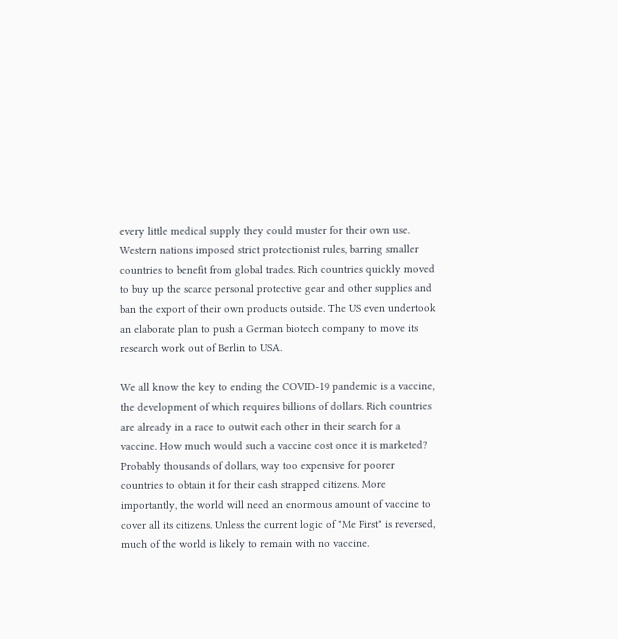every little medical supply they could muster for their own use. Western nations imposed strict protectionist rules, barring smaller countries to benefit from global trades. Rich countries quickly moved to buy up the scarce personal protective gear and other supplies and ban the export of their own products outside. The US even undertook an elaborate plan to push a German biotech company to move its research work out of Berlin to USA.

We all know the key to ending the COVID-19 pandemic is a vaccine, the development of which requires billions of dollars. Rich countries are already in a race to outwit each other in their search for a vaccine. How much would such a vaccine cost once it is marketed? Probably thousands of dollars, way too expensive for poorer countries to obtain it for their cash strapped citizens. More importantly, the world will need an enormous amount of vaccine to cover all its citizens. Unless the current logic of "Me First" is reversed, much of the world is likely to remain with no vaccine.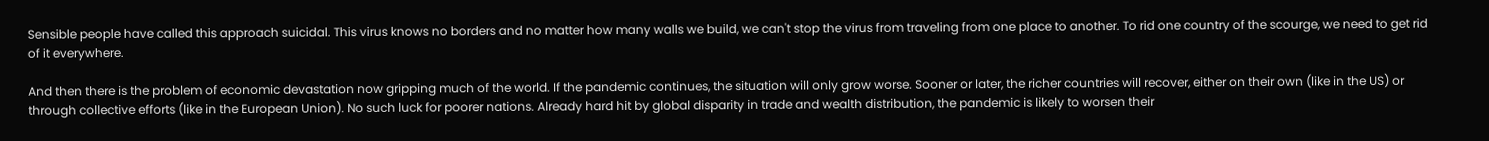Sensible people have called this approach suicidal. This virus knows no borders and no matter how many walls we build, we can't stop the virus from traveling from one place to another. To rid one country of the scourge, we need to get rid of it everywhere.

And then there is the problem of economic devastation now gripping much of the world. If the pandemic continues, the situation will only grow worse. Sooner or later, the richer countries will recover, either on their own (like in the US) or through collective efforts (like in the European Union). No such luck for poorer nations. Already hard hit by global disparity in trade and wealth distribution, the pandemic is likely to worsen their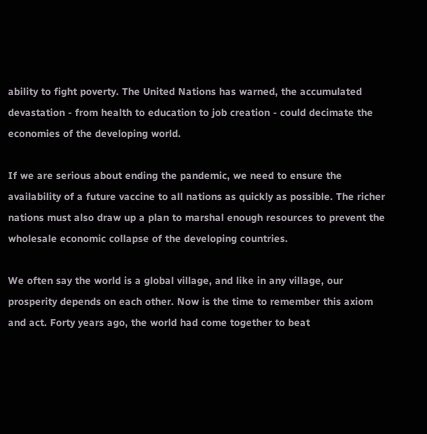ability to fight poverty. The United Nations has warned, the accumulated devastation - from health to education to job creation - could decimate the economies of the developing world.

If we are serious about ending the pandemic, we need to ensure the availability of a future vaccine to all nations as quickly as possible. The richer nations must also draw up a plan to marshal enough resources to prevent the wholesale economic collapse of the developing countries.

We often say the world is a global village, and like in any village, our prosperity depends on each other. Now is the time to remember this axiom and act. Forty years ago, the world had come together to beat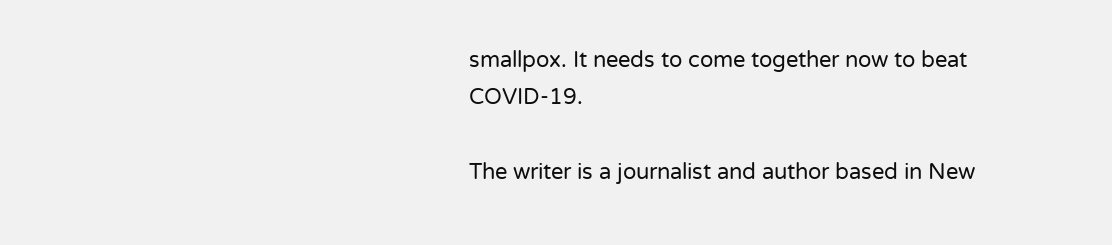smallpox. It needs to come together now to beat COVID-19.

The writer is a journalist and author based in New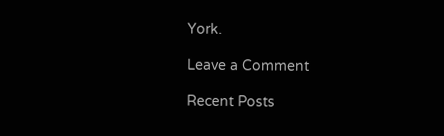York.

Leave a Comment

Recent Posts